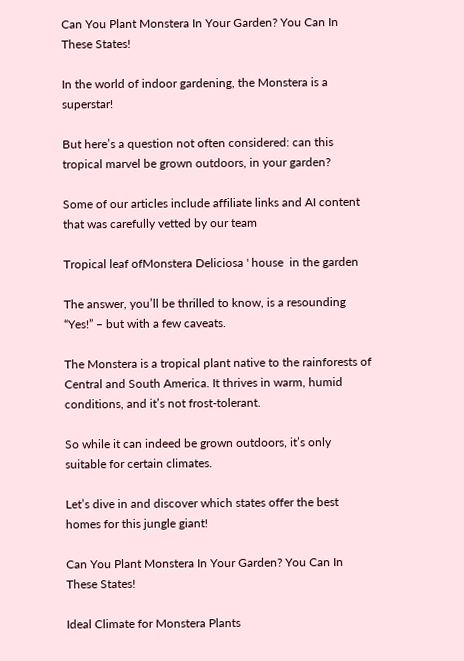Can You Plant Monstera In Your Garden? You Can In These States!

In the world of indoor gardening, the Monstera is a superstar!

But here’s a question not often considered: can this tropical marvel be grown outdoors, in your garden?

Some of our articles include affiliate links and AI content that was carefully vetted by our team

Tropical leaf ofMonstera Deliciosa ' house  in the garden

The answer, you’ll be thrilled to know, is a resounding “Yes!” – but with a few caveats.

The Monstera is a tropical plant native to the rainforests of Central and South America. It thrives in warm, humid conditions, and it’s not frost-tolerant.

So while it can indeed be grown outdoors, it’s only suitable for certain climates.

Let’s dive in and discover which states offer the best homes for this jungle giant!

Can You Plant Monstera In Your Garden? You Can In These States!

Ideal Climate for Monstera Plants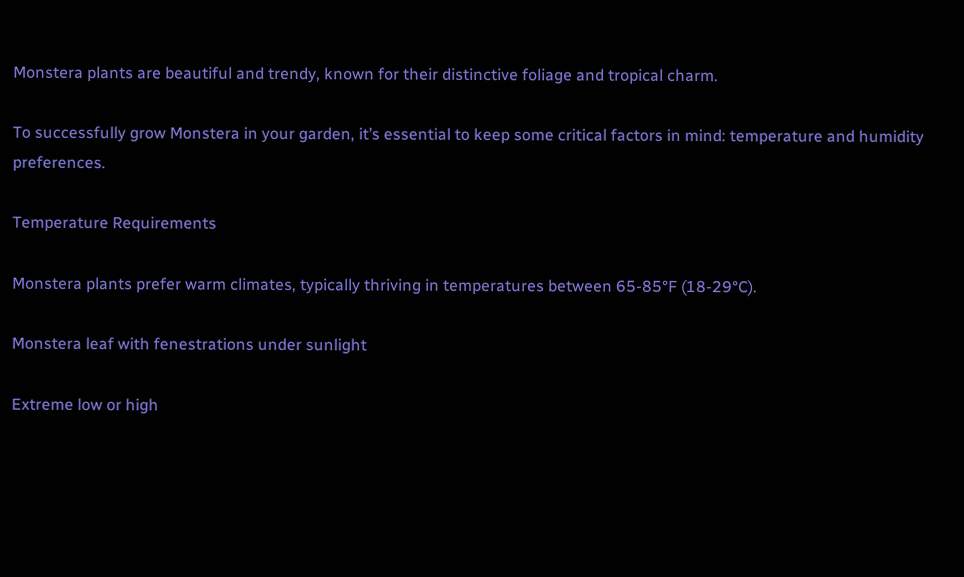Monstera plants are beautiful and trendy, known for their distinctive foliage and tropical charm.

To successfully grow Monstera in your garden, it’s essential to keep some critical factors in mind: temperature and humidity preferences.

Temperature Requirements

Monstera plants prefer warm climates, typically thriving in temperatures between 65-85°F (18-29°C).

Monstera leaf with fenestrations under sunlight

Extreme low or high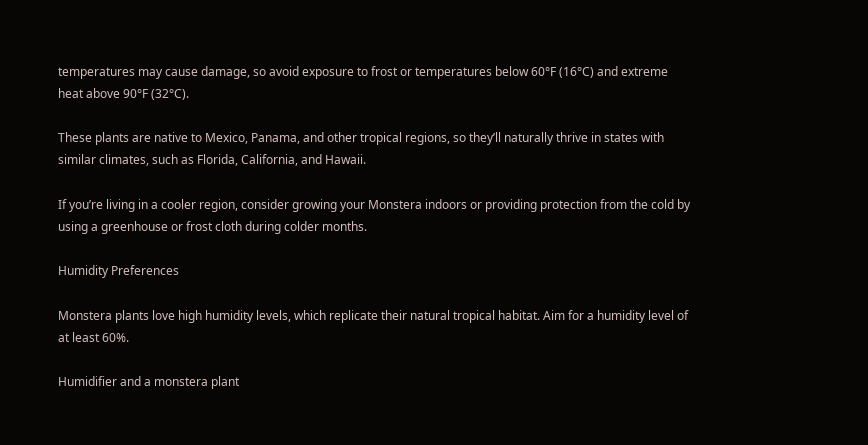temperatures may cause damage, so avoid exposure to frost or temperatures below 60°F (16°C) and extreme heat above 90°F (32°C).

These plants are native to Mexico, Panama, and other tropical regions, so they’ll naturally thrive in states with similar climates, such as Florida, California, and Hawaii.

If you’re living in a cooler region, consider growing your Monstera indoors or providing protection from the cold by using a greenhouse or frost cloth during colder months.

Humidity Preferences

Monstera plants love high humidity levels, which replicate their natural tropical habitat. Aim for a humidity level of at least 60%.

Humidifier and a monstera plant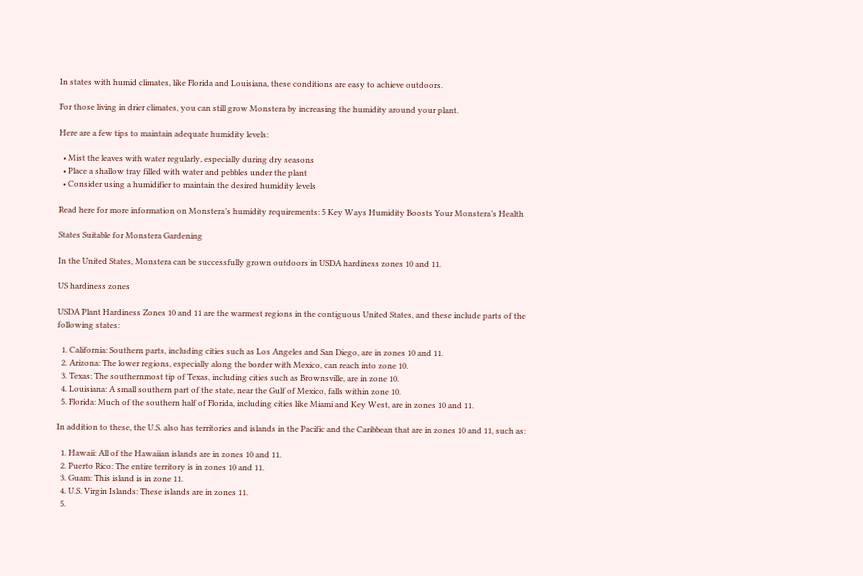In states with humid climates, like Florida and Louisiana, these conditions are easy to achieve outdoors.

For those living in drier climates, you can still grow Monstera by increasing the humidity around your plant.

Here are a few tips to maintain adequate humidity levels:

  • Mist the leaves with water regularly, especially during dry seasons
  • Place a shallow tray filled with water and pebbles under the plant
  • Consider using a humidifier to maintain the desired humidity levels

Read here for more information on Monstera’s humidity requirements: 5 Key Ways Humidity Boosts Your Monstera’s Health

States Suitable for Monstera Gardening

In the United States, Monstera can be successfully grown outdoors in USDA hardiness zones 10 and 11.

US hardiness zones

USDA Plant Hardiness Zones 10 and 11 are the warmest regions in the contiguous United States, and these include parts of the following states:

  1. California: Southern parts, including cities such as Los Angeles and San Diego, are in zones 10 and 11.
  2. Arizona: The lower regions, especially along the border with Mexico, can reach into zone 10.
  3. Texas: The southernmost tip of Texas, including cities such as Brownsville, are in zone 10.
  4. Louisiana: A small southern part of the state, near the Gulf of Mexico, falls within zone 10.
  5. Florida: Much of the southern half of Florida, including cities like Miami and Key West, are in zones 10 and 11.

In addition to these, the U.S. also has territories and islands in the Pacific and the Caribbean that are in zones 10 and 11, such as:

  1. Hawaii: All of the Hawaiian islands are in zones 10 and 11.
  2. Puerto Rico: The entire territory is in zones 10 and 11.
  3. Guam: This island is in zone 11.
  4. U.S. Virgin Islands: These islands are in zones 11.
  5.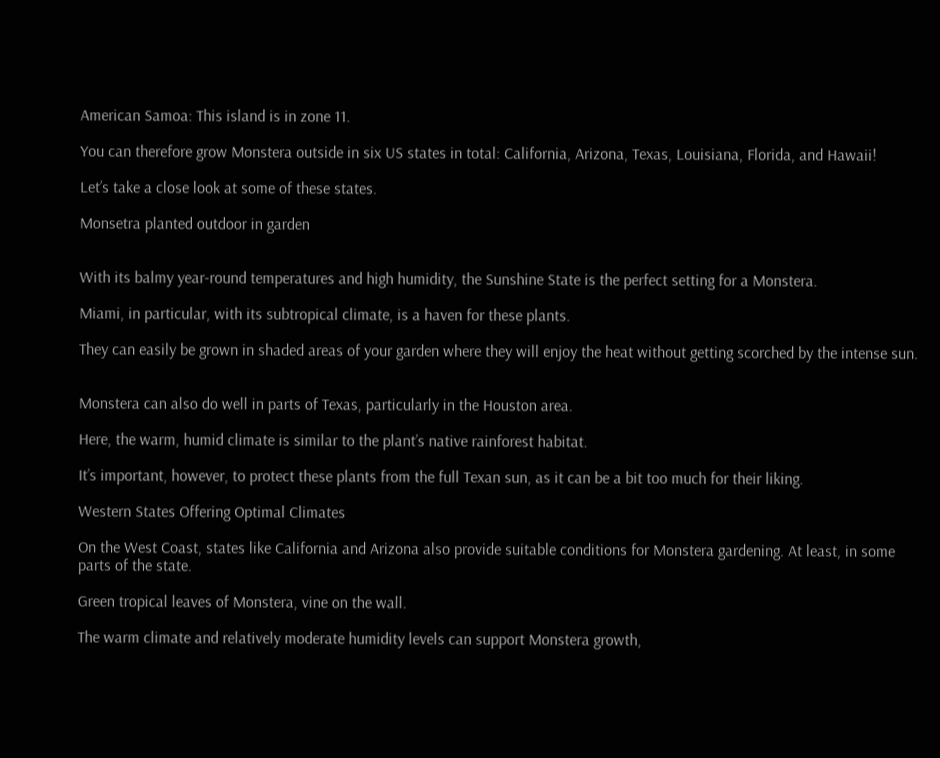American Samoa: This island is in zone 11.

You can therefore grow Monstera outside in six US states in total: California, Arizona, Texas, Louisiana, Florida, and Hawaii!

Let’s take a close look at some of these states.

Monsetra planted outdoor in garden


With its balmy year-round temperatures and high humidity, the Sunshine State is the perfect setting for a Monstera.

Miami, in particular, with its subtropical climate, is a haven for these plants.

They can easily be grown in shaded areas of your garden where they will enjoy the heat without getting scorched by the intense sun.


Monstera can also do well in parts of Texas, particularly in the Houston area.

Here, the warm, humid climate is similar to the plant’s native rainforest habitat.

It’s important, however, to protect these plants from the full Texan sun, as it can be a bit too much for their liking.

Western States Offering Optimal Climates

On the West Coast, states like California and Arizona also provide suitable conditions for Monstera gardening. At least, in some parts of the state.

Green tropical leaves of Monstera, vine on the wall.

The warm climate and relatively moderate humidity levels can support Monstera growth,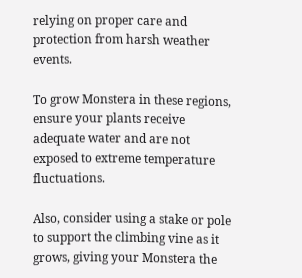relying on proper care and protection from harsh weather events.

To grow Monstera in these regions, ensure your plants receive adequate water and are not exposed to extreme temperature fluctuations.

Also, consider using a stake or pole to support the climbing vine as it grows, giving your Monstera the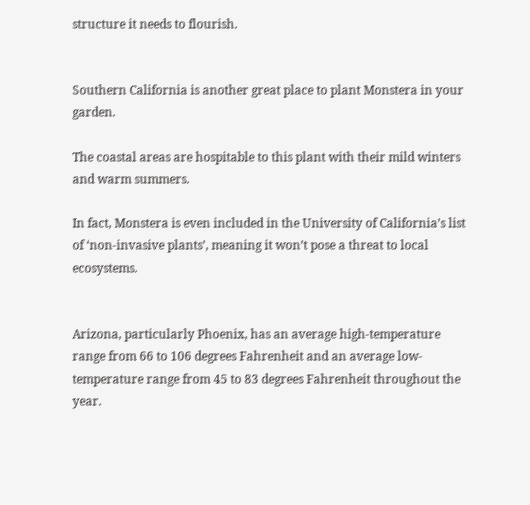structure it needs to flourish.


Southern California is another great place to plant Monstera in your garden.

The coastal areas are hospitable to this plant with their mild winters and warm summers.

In fact, Monstera is even included in the University of California’s list of ‘non-invasive plants’, meaning it won’t pose a threat to local ecosystems.


Arizona, particularly Phoenix, has an average high-temperature range from 66 to 106 degrees Fahrenheit and an average low-temperature range from 45 to 83 degrees Fahrenheit throughout the year.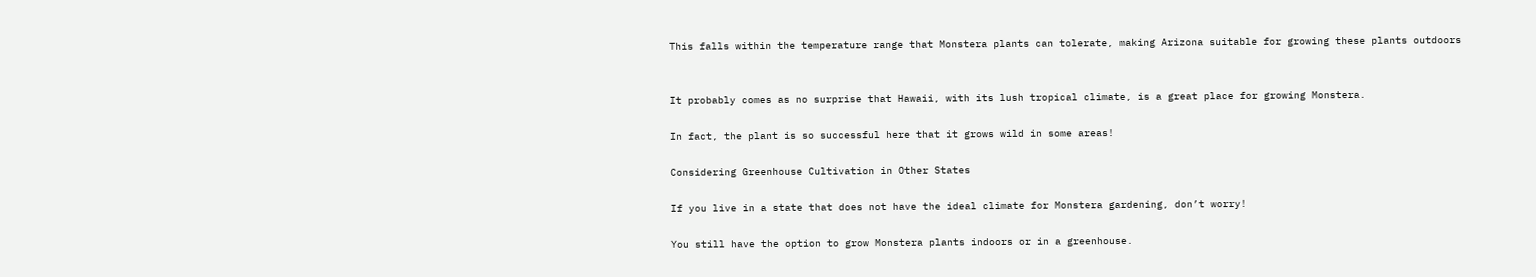This falls within the temperature range that Monstera plants can tolerate, making Arizona suitable for growing these plants outdoors


It probably comes as no surprise that Hawaii, with its lush tropical climate, is a great place for growing Monstera.

In fact, the plant is so successful here that it grows wild in some areas!

Considering Greenhouse Cultivation in Other States

If you live in a state that does not have the ideal climate for Monstera gardening, don’t worry!

You still have the option to grow Monstera plants indoors or in a greenhouse.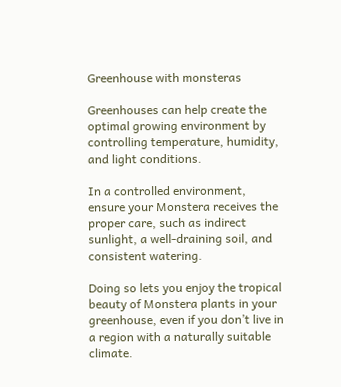Greenhouse with monsteras

Greenhouses can help create the optimal growing environment by controlling temperature, humidity, and light conditions.

In a controlled environment, ensure your Monstera receives the proper care, such as indirect sunlight, a well-draining soil, and consistent watering.

Doing so lets you enjoy the tropical beauty of Monstera plants in your greenhouse, even if you don’t live in a region with a naturally suitable climate.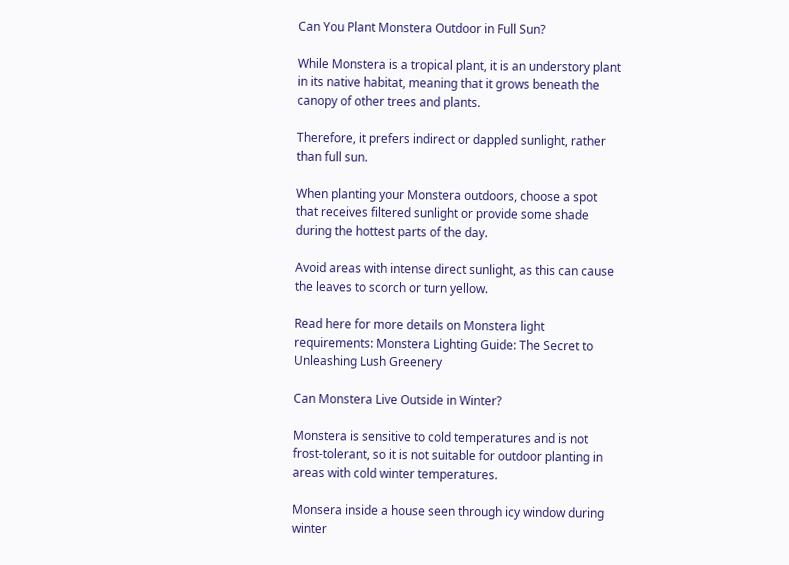Can You Plant Monstera Outdoor in Full Sun?

While Monstera is a tropical plant, it is an understory plant in its native habitat, meaning that it grows beneath the canopy of other trees and plants.

Therefore, it prefers indirect or dappled sunlight, rather than full sun.

When planting your Monstera outdoors, choose a spot that receives filtered sunlight or provide some shade during the hottest parts of the day.

Avoid areas with intense direct sunlight, as this can cause the leaves to scorch or turn yellow.

Read here for more details on Monstera light requirements: Monstera Lighting Guide: The Secret to Unleashing Lush Greenery

Can Monstera Live Outside in Winter?

Monstera is sensitive to cold temperatures and is not frost-tolerant, so it is not suitable for outdoor planting in areas with cold winter temperatures.

Monsera inside a house seen through icy window during winter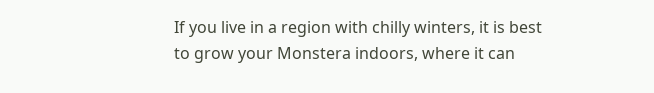If you live in a region with chilly winters, it is best to grow your Monstera indoors, where it can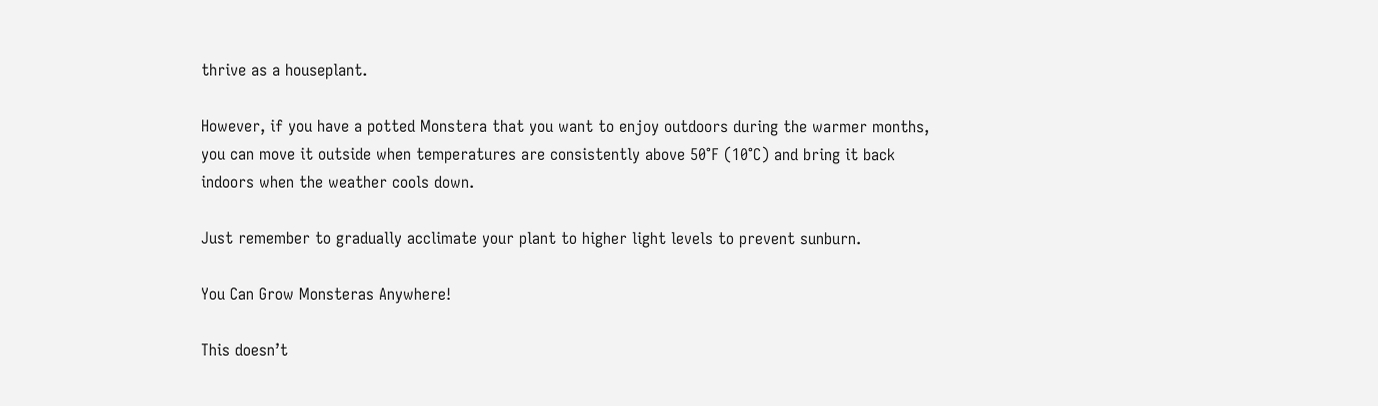thrive as a houseplant.

However, if you have a potted Monstera that you want to enjoy outdoors during the warmer months, you can move it outside when temperatures are consistently above 50°F (10°C) and bring it back indoors when the weather cools down.

Just remember to gradually acclimate your plant to higher light levels to prevent sunburn.

You Can Grow Monsteras Anywhere!

This doesn’t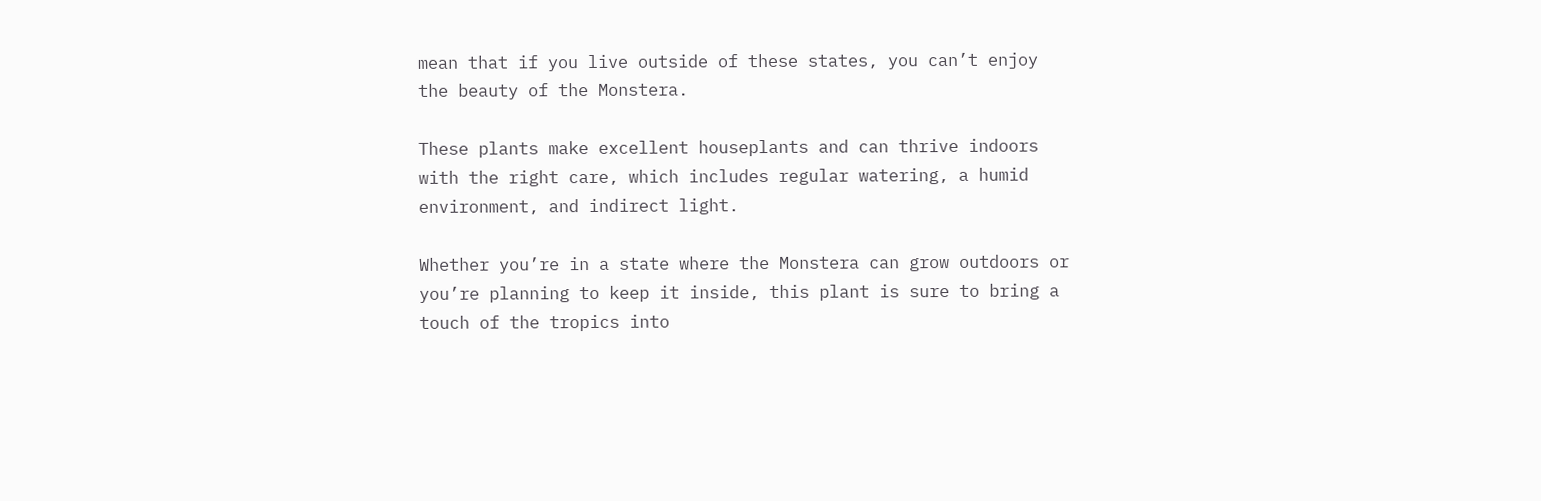mean that if you live outside of these states, you can’t enjoy the beauty of the Monstera.

These plants make excellent houseplants and can thrive indoors with the right care, which includes regular watering, a humid environment, and indirect light.

Whether you’re in a state where the Monstera can grow outdoors or you’re planning to keep it inside, this plant is sure to bring a touch of the tropics into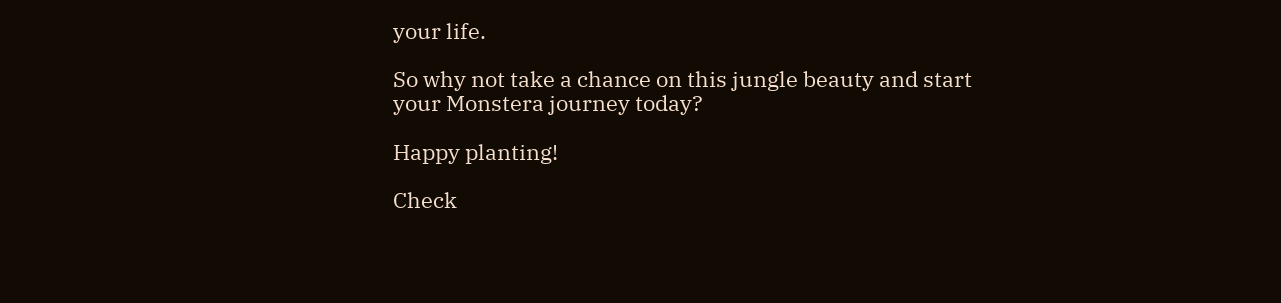your life.

So why not take a chance on this jungle beauty and start your Monstera journey today?

Happy planting!

Check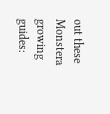out these Monstera growing guides: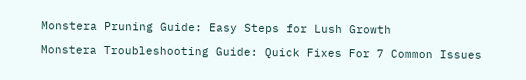Monstera Pruning Guide: Easy Steps for Lush Growth

Monstera Troubleshooting Guide: Quick Fixes For 7 Common Issues